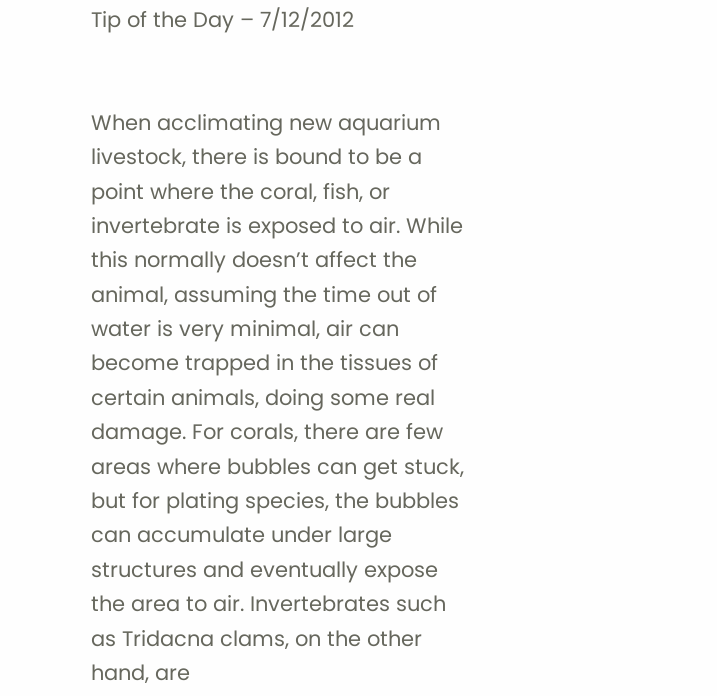Tip of the Day – 7/12/2012


When acclimating new aquarium livestock, there is bound to be a point where the coral, fish, or invertebrate is exposed to air. While this normally doesn’t affect the animal, assuming the time out of water is very minimal, air can become trapped in the tissues of certain animals, doing some real damage. For corals, there are few areas where bubbles can get stuck, but for plating species, the bubbles can accumulate under large structures and eventually expose the area to air. Invertebrates such as Tridacna clams, on the other hand, are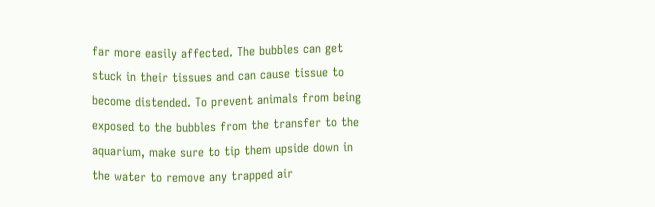far more easily affected. The bubbles can get stuck in their tissues and can cause tissue to become distended. To prevent animals from being exposed to the bubbles from the transfer to the aquarium, make sure to tip them upside down in the water to remove any trapped air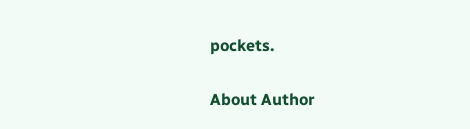pockets.


About Author